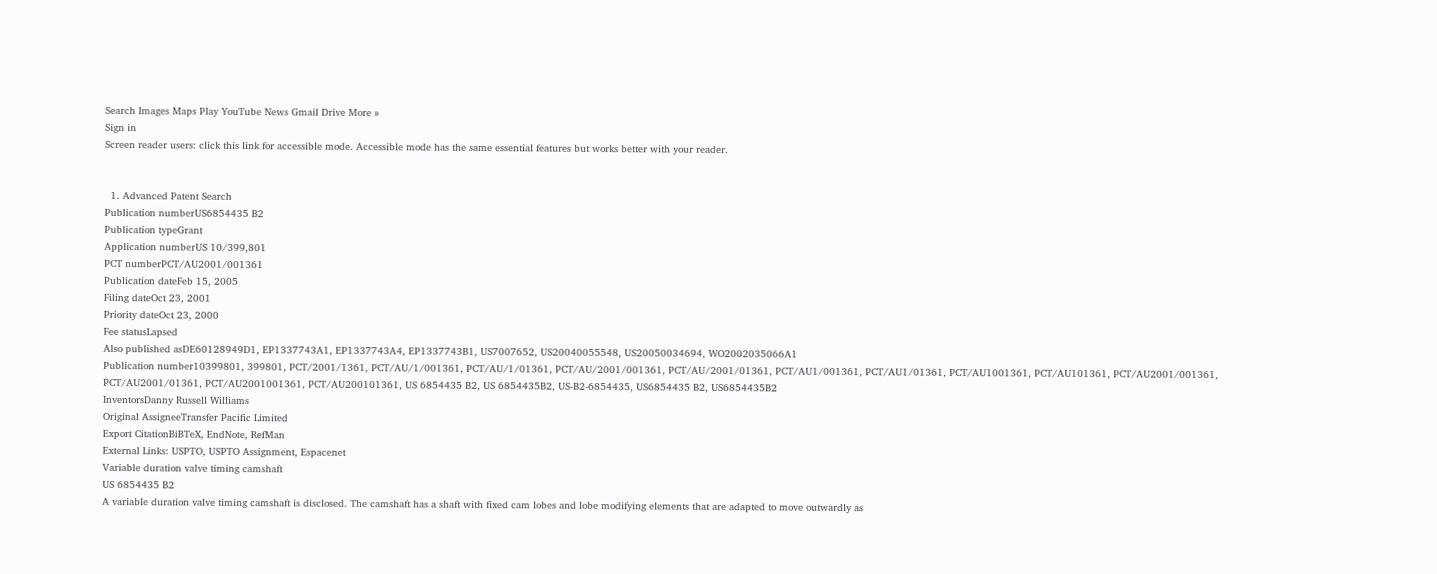Search Images Maps Play YouTube News Gmail Drive More »
Sign in
Screen reader users: click this link for accessible mode. Accessible mode has the same essential features but works better with your reader.


  1. Advanced Patent Search
Publication numberUS6854435 B2
Publication typeGrant
Application numberUS 10/399,801
PCT numberPCT/AU2001/001361
Publication dateFeb 15, 2005
Filing dateOct 23, 2001
Priority dateOct 23, 2000
Fee statusLapsed
Also published asDE60128949D1, EP1337743A1, EP1337743A4, EP1337743B1, US7007652, US20040055548, US20050034694, WO2002035066A1
Publication number10399801, 399801, PCT/2001/1361, PCT/AU/1/001361, PCT/AU/1/01361, PCT/AU/2001/001361, PCT/AU/2001/01361, PCT/AU1/001361, PCT/AU1/01361, PCT/AU1001361, PCT/AU101361, PCT/AU2001/001361, PCT/AU2001/01361, PCT/AU2001001361, PCT/AU200101361, US 6854435 B2, US 6854435B2, US-B2-6854435, US6854435 B2, US6854435B2
InventorsDanny Russell Williams
Original AssigneeTransfer Pacific Limited
Export CitationBiBTeX, EndNote, RefMan
External Links: USPTO, USPTO Assignment, Espacenet
Variable duration valve timing camshaft
US 6854435 B2
A variable duration valve timing camshaft is disclosed. The camshaft has a shaft with fixed cam lobes and lobe modifying elements that are adapted to move outwardly as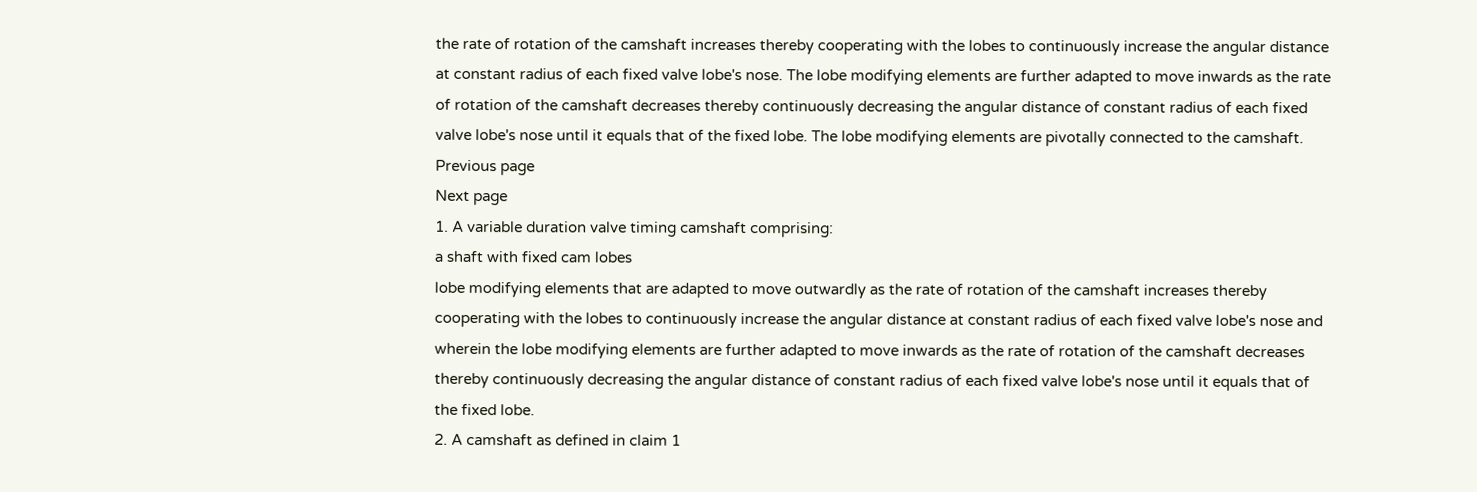the rate of rotation of the camshaft increases thereby cooperating with the lobes to continuously increase the angular distance at constant radius of each fixed valve lobe's nose. The lobe modifying elements are further adapted to move inwards as the rate of rotation of the camshaft decreases thereby continuously decreasing the angular distance of constant radius of each fixed valve lobe's nose until it equals that of the fixed lobe. The lobe modifying elements are pivotally connected to the camshaft.
Previous page
Next page
1. A variable duration valve timing camshaft comprising:
a shaft with fixed cam lobes
lobe modifying elements that are adapted to move outwardly as the rate of rotation of the camshaft increases thereby cooperating with the lobes to continuously increase the angular distance at constant radius of each fixed valve lobe's nose and wherein the lobe modifying elements are further adapted to move inwards as the rate of rotation of the camshaft decreases thereby continuously decreasing the angular distance of constant radius of each fixed valve lobe's nose until it equals that of the fixed lobe.
2. A camshaft as defined in claim 1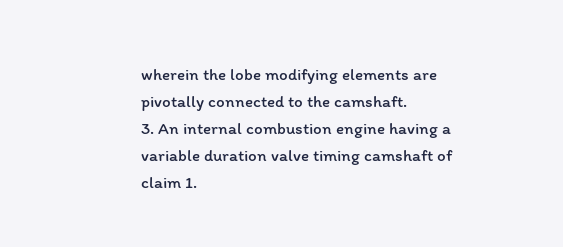wherein the lobe modifying elements are pivotally connected to the camshaft.
3. An internal combustion engine having a variable duration valve timing camshaft of claim 1.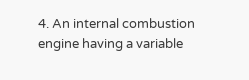4. An internal combustion engine having a variable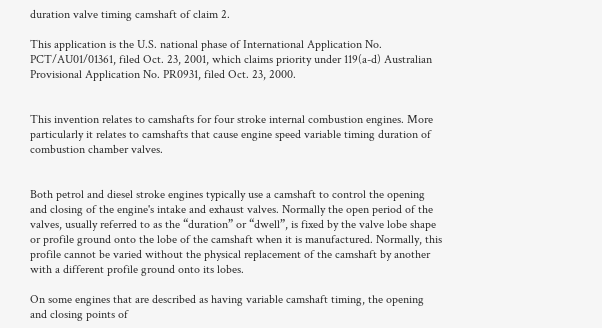duration valve timing camshaft of claim 2.

This application is the U.S. national phase of International Application No. PCT/AU01/01361, filed Oct. 23, 2001, which claims priority under 119(a-d) Australian Provisional Application No. PR0931, filed Oct. 23, 2000.


This invention relates to camshafts for four stroke internal combustion engines. More particularly it relates to camshafts that cause engine speed variable timing duration of combustion chamber valves.


Both petrol and diesel stroke engines typically use a camshaft to control the opening and closing of the engine's intake and exhaust valves. Normally the open period of the valves, usually referred to as the “duration” or “dwell”, is fixed by the valve lobe shape or profile ground onto the lobe of the camshaft when it is manufactured. Normally, this profile cannot be varied without the physical replacement of the camshaft by another with a different profile ground onto its lobes.

On some engines that are described as having variable camshaft timing, the opening and closing points of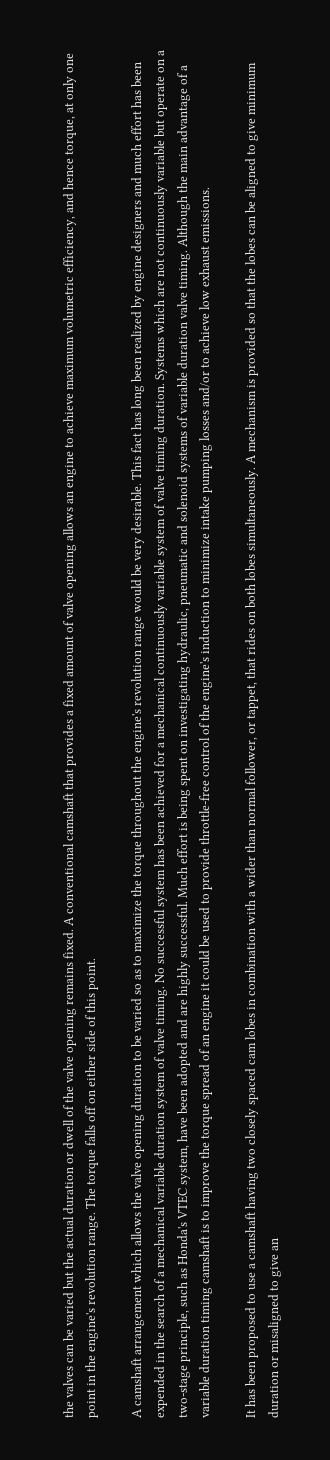the valves can be varied but the actual duration or dwell of the valve opening remains fixed. A conventional camshaft that provides a fixed amount of valve opening allows an engine to achieve maximum volumetric efficiency, and hence torque, at only one point in the engine's revolution range. The torque falls off on either side of this point.

A camshaft arrangement which allows the valve opening duration to be varied so as to maximize the torque throughout the engine's revolution range would be very desirable. This fact has long been realized by engine designers and much effort has been expended in the search of a mechanical variable duration system of valve timing. No successful system has been achieved for a mechanical continuously variable system of valve timing duration. Systems which are not continuously variable but operate on a two-stage principle, such as Honda's VTEC system, have been adopted and are highly successful. Much effort is being spent on investigating hydraulic, pneumatic and solenoid systems of variable duration valve timing. Although the main advantage of a variable duration timing camshaft is to improve the torque spread of an engine it could be used to provide throttle-free control of the engine's induction to minimize intake pumping losses and/or to achieve low exhaust emissions.

It has been proposed to use a camshaft having two closely spaced cam lobes in combination with a wider than normal follower, or tappet, that rides on both lobes simultaneously. A mechanism is provided so that the lobes can be aligned to give minimum duration or misaligned to give an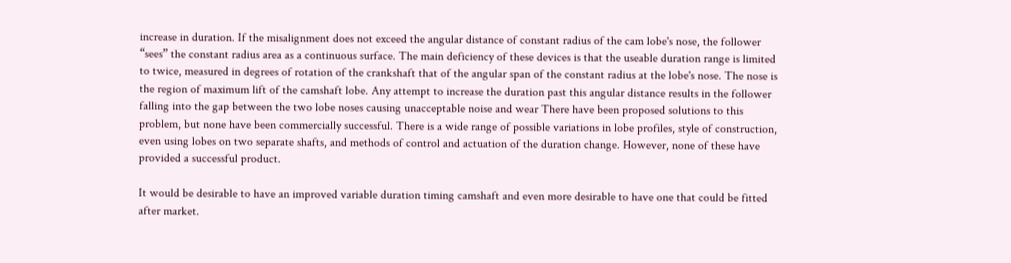increase in duration. If the misalignment does not exceed the angular distance of constant radius of the cam lobe's nose, the follower “sees” the constant radius area as a continuous surface. The main deficiency of these devices is that the useable duration range is limited to twice, measured in degrees of rotation of the crankshaft that of the angular span of the constant radius at the lobe's nose. The nose is the region of maximum lift of the camshaft lobe. Any attempt to increase the duration past this angular distance results in the follower falling into the gap between the two lobe noses causing unacceptable noise and wear There have been proposed solutions to this problem, but none have been commercially successful. There is a wide range of possible variations in lobe profiles, style of construction, even using lobes on two separate shafts, and methods of control and actuation of the duration change. However, none of these have provided a successful product.

It would be desirable to have an improved variable duration timing camshaft and even more desirable to have one that could be fitted after market.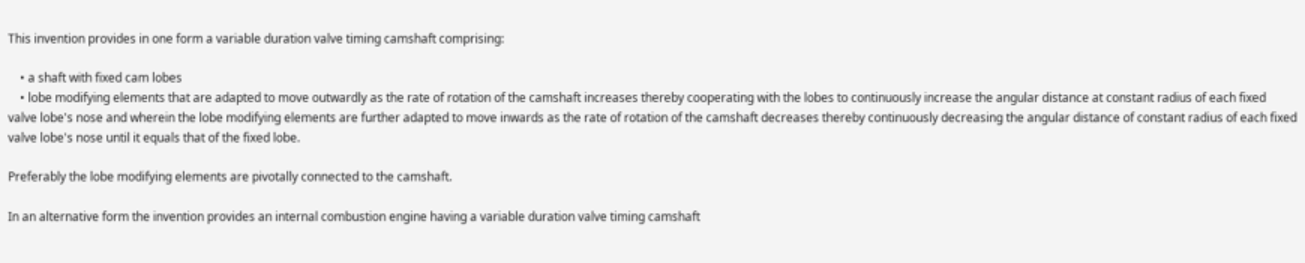This invention provides in one form a variable duration valve timing camshaft comprising:

    • a shaft with fixed cam lobes
    • lobe modifying elements that are adapted to move outwardly as the rate of rotation of the camshaft increases thereby cooperating with the lobes to continuously increase the angular distance at constant radius of each fixed valve lobe's nose and wherein the lobe modifying elements are further adapted to move inwards as the rate of rotation of the camshaft decreases thereby continuously decreasing the angular distance of constant radius of each fixed valve lobe's nose until it equals that of the fixed lobe.

Preferably the lobe modifying elements are pivotally connected to the camshaft.

In an alternative form the invention provides an internal combustion engine having a variable duration valve timing camshaft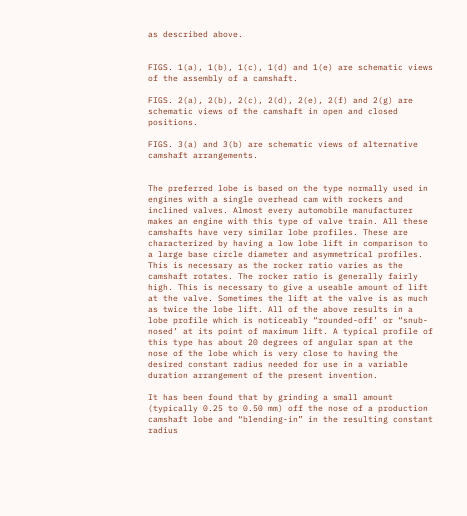as described above.


FIGS. 1(a), 1(b), 1(c), 1(d) and 1(e) are schematic views of the assembly of a camshaft.

FIGS. 2(a), 2(b), 2(c), 2(d), 2(e), 2(f) and 2(g) are schematic views of the camshaft in open and closed positions.

FIGS. 3(a) and 3(b) are schematic views of alternative camshaft arrangements.


The preferred lobe is based on the type normally used in engines with a single overhead cam with rockers and inclined valves. Almost every automobile manufacturer makes an engine with this type of valve train. All these camshafts have very similar lobe profiles. These are characterized by having a low lobe lift in comparison to a large base circle diameter and asymmetrical profiles. This is necessary as the rocker ratio varies as the camshaft rotates. The rocker ratio is generally fairly high. This is necessary to give a useable amount of lift at the valve. Sometimes the lift at the valve is as much as twice the lobe lift. All of the above results in a lobe profile which is noticeably “rounded-off’ or “snub-nosed’ at its point of maximum lift. A typical profile of this type has about 20 degrees of angular span at the nose of the lobe which is very close to having the desired constant radius needed for use in a variable duration arrangement of the present invention.

It has been found that by grinding a small amount (typically 0.25 to 0.50 mm) off the nose of a production camshaft lobe and “blending-in” in the resulting constant radius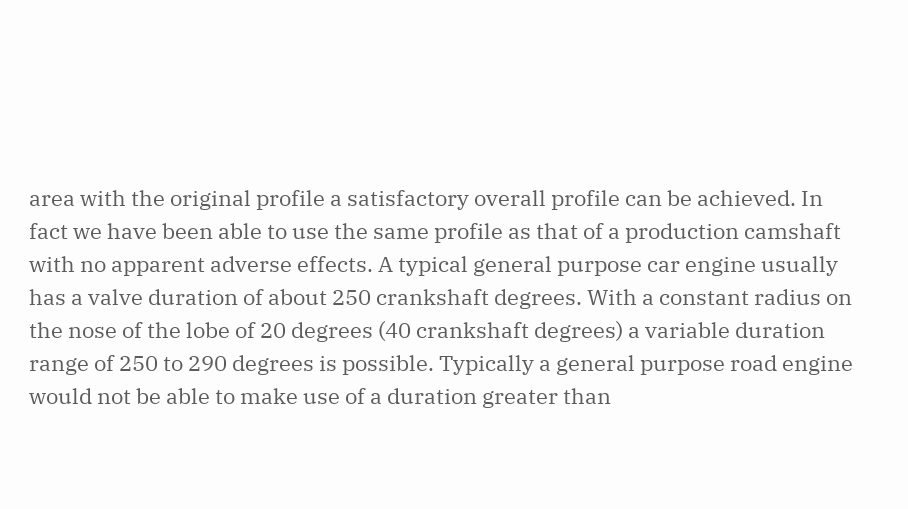area with the original profile a satisfactory overall profile can be achieved. In fact we have been able to use the same profile as that of a production camshaft with no apparent adverse effects. A typical general purpose car engine usually has a valve duration of about 250 crankshaft degrees. With a constant radius on the nose of the lobe of 20 degrees (40 crankshaft degrees) a variable duration range of 250 to 290 degrees is possible. Typically a general purpose road engine would not be able to make use of a duration greater than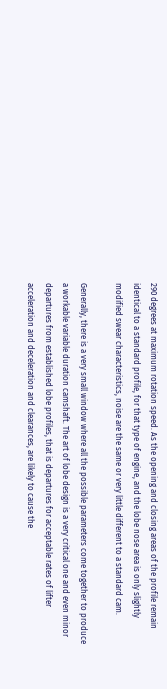290 degrees at maximum rotation speed. As the opening and closing areas of the profile remain identical to a standard profile, for that type of engine, and the lobe nose area is only slightly modified swear characteristics, noise are the same or very little different to a standard cam.

Generally, there is a very small window where all the possible parameters come together to produce a workable variable duration camshaft. The art of lobe design is a very critical one and even minor departures from established lobe profiles, that is departures for acceptable rates of lifter acceleration and deceleration and clearances, are likely to cause the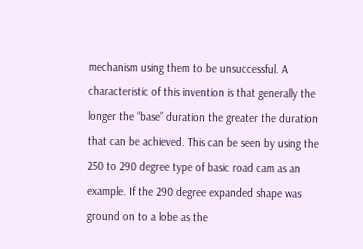mechanism using them to be unsuccessful. A characteristic of this invention is that generally the longer the “base” duration the greater the duration that can be achieved. This can be seen by using the 250 to 290 degree type of basic road cam as an example. If the 290 degree expanded shape was ground on to a lobe as the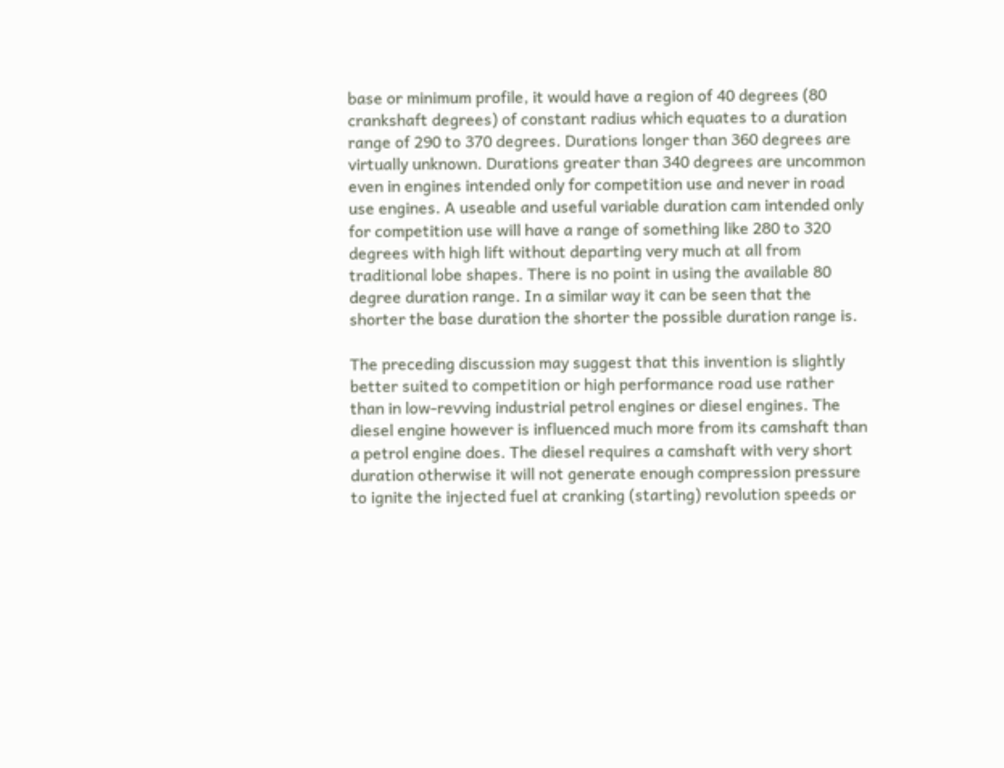base or minimum profile, it would have a region of 40 degrees (80 crankshaft degrees) of constant radius which equates to a duration range of 290 to 370 degrees. Durations longer than 360 degrees are virtually unknown. Durations greater than 340 degrees are uncommon even in engines intended only for competition use and never in road use engines. A useable and useful variable duration cam intended only for competition use will have a range of something like 280 to 320 degrees with high lift without departing very much at all from traditional lobe shapes. There is no point in using the available 80 degree duration range. In a similar way it can be seen that the shorter the base duration the shorter the possible duration range is.

The preceding discussion may suggest that this invention is slightly better suited to competition or high performance road use rather than in low-revving industrial petrol engines or diesel engines. The diesel engine however is influenced much more from its camshaft than a petrol engine does. The diesel requires a camshaft with very short duration otherwise it will not generate enough compression pressure to ignite the injected fuel at cranking (starting) revolution speeds or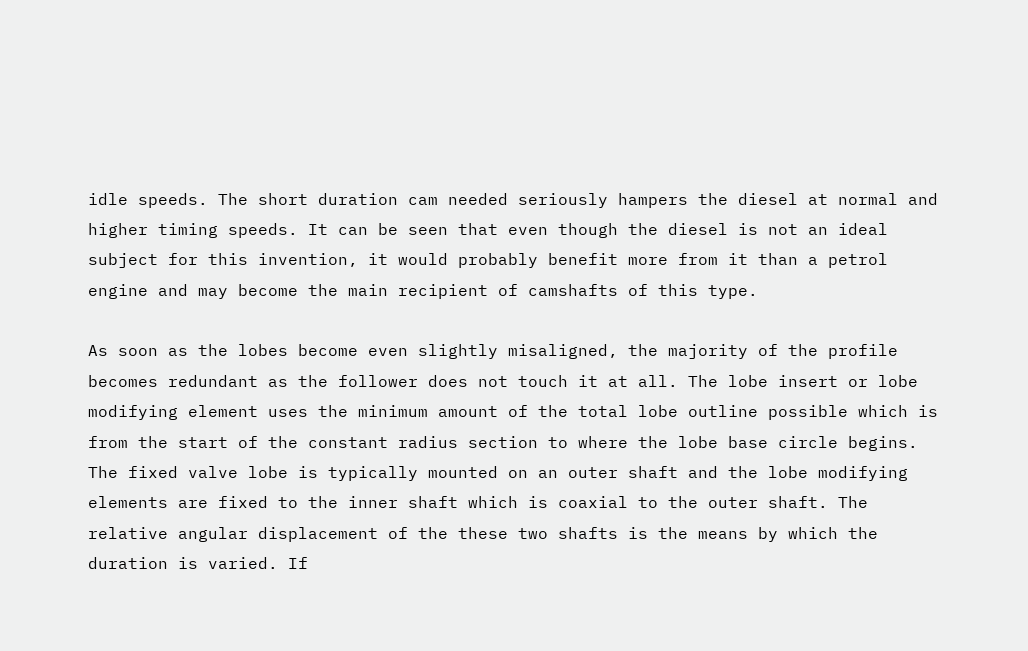idle speeds. The short duration cam needed seriously hampers the diesel at normal and higher timing speeds. It can be seen that even though the diesel is not an ideal subject for this invention, it would probably benefit more from it than a petrol engine and may become the main recipient of camshafts of this type.

As soon as the lobes become even slightly misaligned, the majority of the profile becomes redundant as the follower does not touch it at all. The lobe insert or lobe modifying element uses the minimum amount of the total lobe outline possible which is from the start of the constant radius section to where the lobe base circle begins. The fixed valve lobe is typically mounted on an outer shaft and the lobe modifying elements are fixed to the inner shaft which is coaxial to the outer shaft. The relative angular displacement of the these two shafts is the means by which the duration is varied. If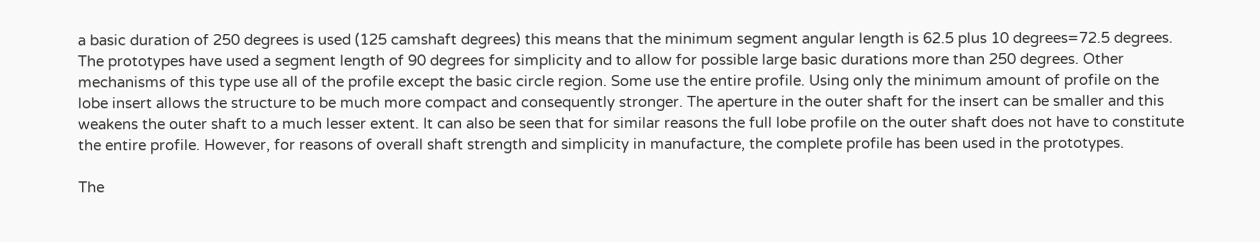a basic duration of 250 degrees is used (125 camshaft degrees) this means that the minimum segment angular length is 62.5 plus 10 degrees=72.5 degrees. The prototypes have used a segment length of 90 degrees for simplicity and to allow for possible large basic durations more than 250 degrees. Other mechanisms of this type use all of the profile except the basic circle region. Some use the entire profile. Using only the minimum amount of profile on the lobe insert allows the structure to be much more compact and consequently stronger. The aperture in the outer shaft for the insert can be smaller and this weakens the outer shaft to a much lesser extent. It can also be seen that for similar reasons the full lobe profile on the outer shaft does not have to constitute the entire profile. However, for reasons of overall shaft strength and simplicity in manufacture, the complete profile has been used in the prototypes.

The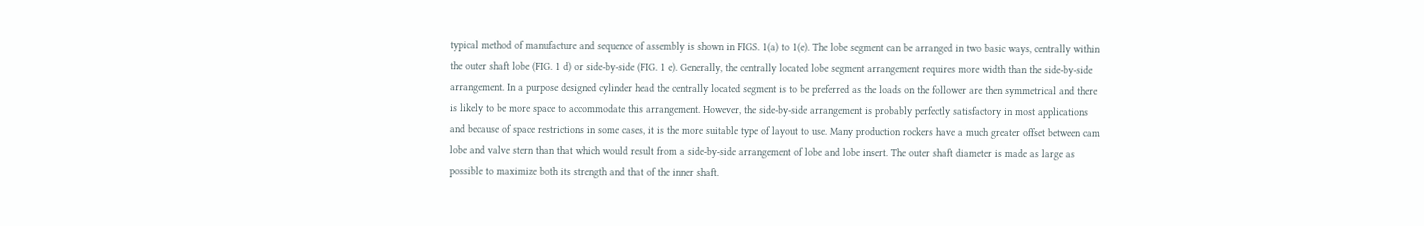typical method of manufacture and sequence of assembly is shown in FIGS. 1(a) to 1(e). The lobe segment can be arranged in two basic ways, centrally within the outer shaft lobe (FIG. 1 d) or side-by-side (FIG. 1 e). Generally, the centrally located lobe segment arrangement requires more width than the side-by-side arrangement. In a purpose designed cylinder head the centrally located segment is to be preferred as the loads on the follower are then symmetrical and there is likely to be more space to accommodate this arrangement. However, the side-by-side arrangement is probably perfectly satisfactory in most applications and because of space restrictions in some cases, it is the more suitable type of layout to use. Many production rockers have a much greater offset between cam lobe and valve stern than that which would result from a side-by-side arrangement of lobe and lobe insert. The outer shaft diameter is made as large as possible to maximize both its strength and that of the inner shaft.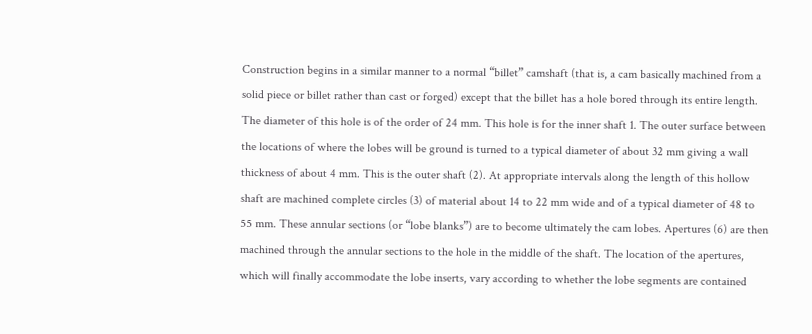Construction begins in a similar manner to a normal “billet” camshaft (that is, a cam basically machined from a solid piece or billet rather than cast or forged) except that the billet has a hole bored through its entire length. The diameter of this hole is of the order of 24 mm. This hole is for the inner shaft 1. The outer surface between the locations of where the lobes will be ground is turned to a typical diameter of about 32 mm giving a wall thickness of about 4 mm. This is the outer shaft (2). At appropriate intervals along the length of this hollow shaft are machined complete circles (3) of material about 14 to 22 mm wide and of a typical diameter of 48 to 55 mm. These annular sections (or “lobe blanks”) are to become ultimately the cam lobes. Apertures (6) are then machined through the annular sections to the hole in the middle of the shaft. The location of the apertures, which will finally accommodate the lobe inserts, vary according to whether the lobe segments are contained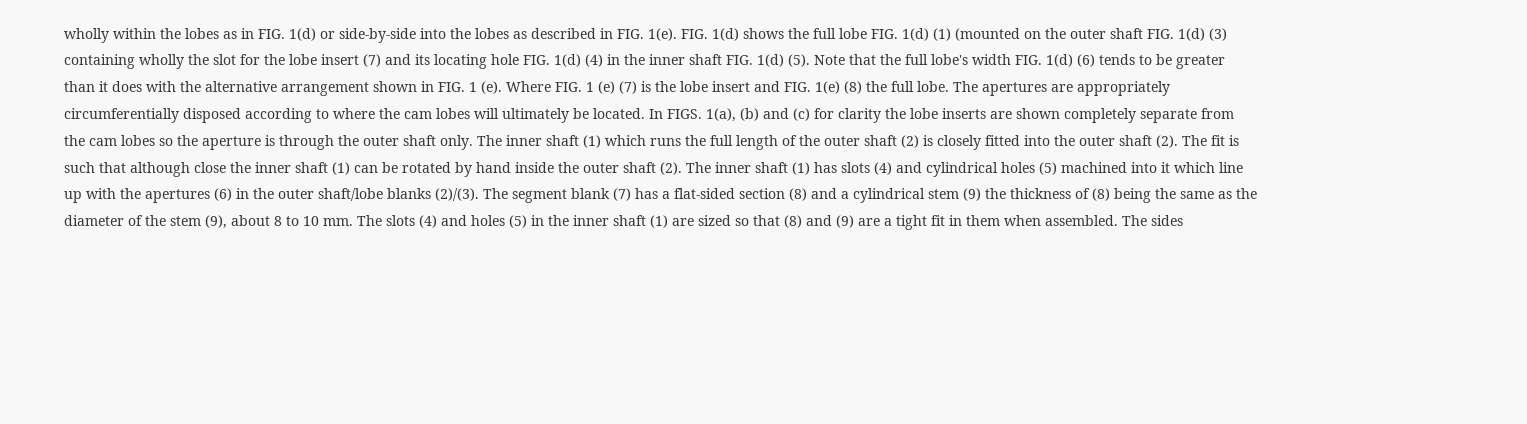wholly within the lobes as in FIG. 1(d) or side-by-side into the lobes as described in FIG. 1(e). FIG. 1(d) shows the full lobe FIG. 1(d) (1) (mounted on the outer shaft FIG. 1(d) (3) containing wholly the slot for the lobe insert (7) and its locating hole FIG. 1(d) (4) in the inner shaft FIG. 1(d) (5). Note that the full lobe's width FIG. 1(d) (6) tends to be greater than it does with the alternative arrangement shown in FIG. 1 (e). Where FIG. 1 (e) (7) is the lobe insert and FIG. 1(e) (8) the full lobe. The apertures are appropriately circumferentially disposed according to where the cam lobes will ultimately be located. In FIGS. 1(a), (b) and (c) for clarity the lobe inserts are shown completely separate from the cam lobes so the aperture is through the outer shaft only. The inner shaft (1) which runs the full length of the outer shaft (2) is closely fitted into the outer shaft (2). The fit is such that although close the inner shaft (1) can be rotated by hand inside the outer shaft (2). The inner shaft (1) has slots (4) and cylindrical holes (5) machined into it which line up with the apertures (6) in the outer shaft/lobe blanks (2)/(3). The segment blank (7) has a flat-sided section (8) and a cylindrical stem (9) the thickness of (8) being the same as the diameter of the stem (9), about 8 to 10 mm. The slots (4) and holes (5) in the inner shaft (1) are sized so that (8) and (9) are a tight fit in them when assembled. The sides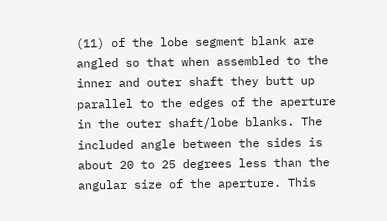(11) of the lobe segment blank are angled so that when assembled to the inner and outer shaft they butt up parallel to the edges of the aperture in the outer shaft/lobe blanks. The included angle between the sides is about 20 to 25 degrees less than the angular size of the aperture. This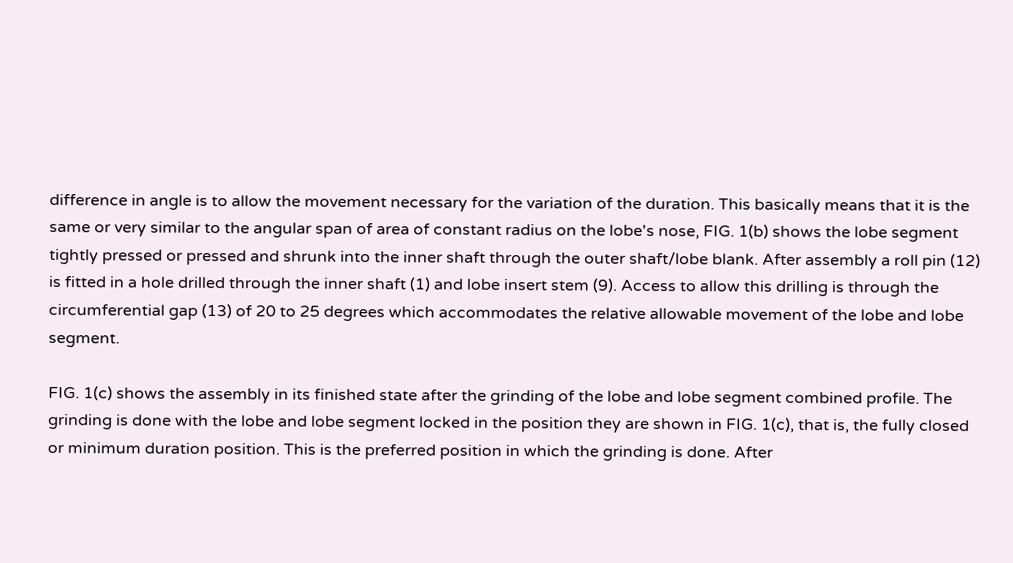difference in angle is to allow the movement necessary for the variation of the duration. This basically means that it is the same or very similar to the angular span of area of constant radius on the lobe's nose, FIG. 1(b) shows the lobe segment tightly pressed or pressed and shrunk into the inner shaft through the outer shaft/lobe blank. After assembly a roll pin (12) is fitted in a hole drilled through the inner shaft (1) and lobe insert stem (9). Access to allow this drilling is through the circumferential gap (13) of 20 to 25 degrees which accommodates the relative allowable movement of the lobe and lobe segment.

FIG. 1(c) shows the assembly in its finished state after the grinding of the lobe and lobe segment combined profile. The grinding is done with the lobe and lobe segment locked in the position they are shown in FIG. 1(c), that is, the fully closed or minimum duration position. This is the preferred position in which the grinding is done. After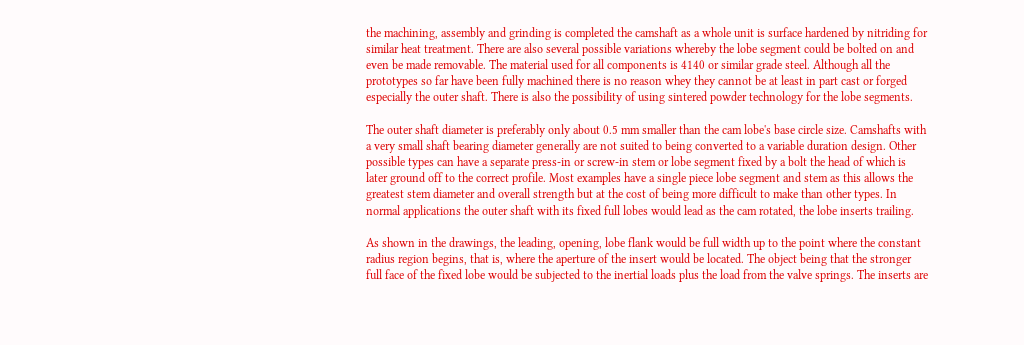the machining, assembly and grinding is completed the camshaft as a whole unit is surface hardened by nitriding for similar heat treatment. There are also several possible variations whereby the lobe segment could be bolted on and even be made removable. The material used for all components is 4140 or similar grade steel. Although all the prototypes so far have been fully machined there is no reason whey they cannot be at least in part cast or forged especially the outer shaft. There is also the possibility of using sintered powder technology for the lobe segments.

The outer shaft diameter is preferably only about 0.5 mm smaller than the cam lobe's base circle size. Camshafts with a very small shaft bearing diameter generally are not suited to being converted to a variable duration design. Other possible types can have a separate press-in or screw-in stem or lobe segment fixed by a bolt the head of which is later ground off to the correct profile. Most examples have a single piece lobe segment and stem as this allows the greatest stem diameter and overall strength but at the cost of being more difficult to make than other types. In normal applications the outer shaft with its fixed full lobes would lead as the cam rotated, the lobe inserts trailing.

As shown in the drawings, the leading, opening, lobe flank would be full width up to the point where the constant radius region begins, that is, where the aperture of the insert would be located. The object being that the stronger full face of the fixed lobe would be subjected to the inertial loads plus the load from the valve springs. The inserts are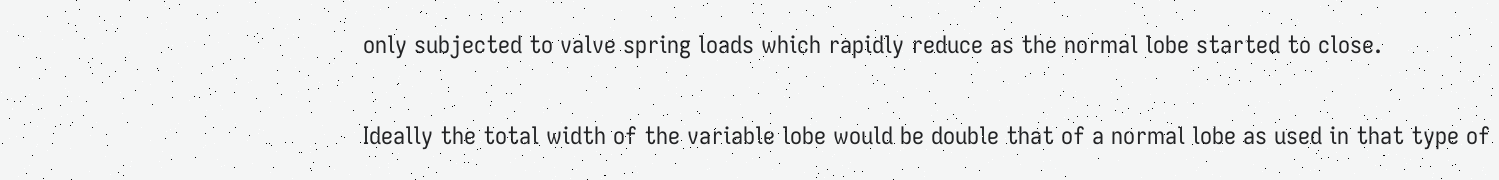only subjected to valve spring loads which rapidly reduce as the normal lobe started to close.

Ideally the total width of the variable lobe would be double that of a normal lobe as used in that type of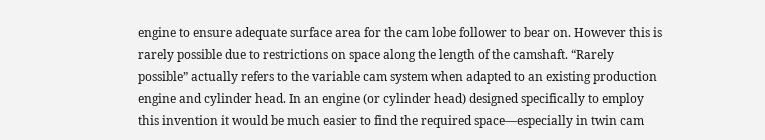engine to ensure adequate surface area for the cam lobe follower to bear on. However this is rarely possible due to restrictions on space along the length of the camshaft. “Rarely possible” actually refers to the variable cam system when adapted to an existing production engine and cylinder head. In an engine (or cylinder head) designed specifically to employ this invention it would be much easier to find the required space—especially in twin cam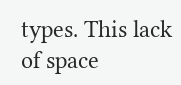types. This lack of space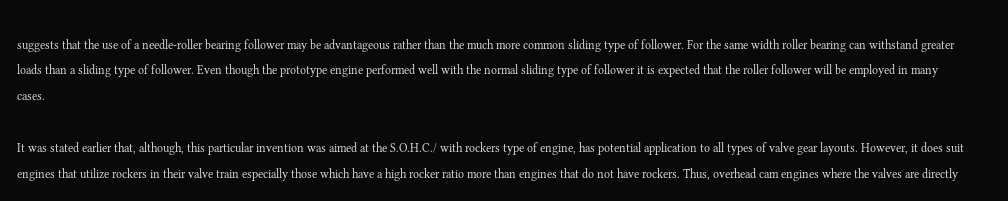suggests that the use of a needle-roller bearing follower may be advantageous rather than the much more common sliding type of follower. For the same width roller bearing can withstand greater loads than a sliding type of follower. Even though the prototype engine performed well with the normal sliding type of follower it is expected that the roller follower will be employed in many cases.

It was stated earlier that, although, this particular invention was aimed at the S.O.H.C./ with rockers type of engine, has potential application to all types of valve gear layouts. However, it does suit engines that utilize rockers in their valve train especially those which have a high rocker ratio more than engines that do not have rockers. Thus, overhead cam engines where the valves are directly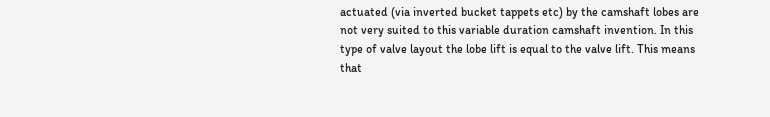actuated (via inverted bucket tappets etc) by the camshaft lobes are not very suited to this variable duration camshaft invention. In this type of valve layout the lobe lift is equal to the valve lift. This means that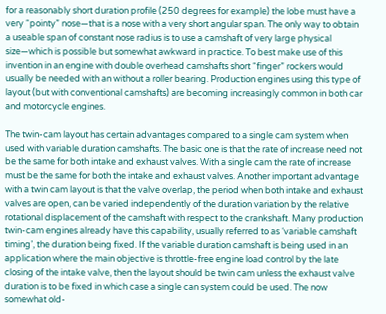for a reasonably short duration profile (250 degrees for example) the lobe must have a very “pointy” nose—that is a nose with a very short angular span. The only way to obtain a useable span of constant nose radius is to use a camshaft of very large physical size—which is possible but somewhat awkward in practice. To best make use of this invention in an engine with double overhead camshafts short “finger” rockers would usually be needed with an without a roller bearing. Production engines using this type of layout (but with conventional camshafts) are becoming increasingly common in both car and motorcycle engines.

The twin-cam layout has certain advantages compared to a single cam system when used with variable duration camshafts. The basic one is that the rate of increase need not be the same for both intake and exhaust valves. With a single cam the rate of increase must be the same for both the intake and exhaust valves. Another important advantage with a twin cam layout is that the valve overlap, the period when both intake and exhaust valves are open, can be varied independently of the duration variation by the relative rotational displacement of the camshaft with respect to the crankshaft. Many production twin-cam engines already have this capability, usually referred to as ‘variable camshaft timing’, the duration being fixed. If the variable duration camshaft is being used in an application where the main objective is throttle-free engine load control by the late closing of the intake valve, then the layout should be twin cam unless the exhaust valve duration is to be fixed in which case a single can system could be used. The now somewhat old-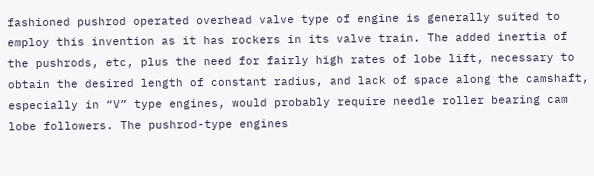fashioned pushrod operated overhead valve type of engine is generally suited to employ this invention as it has rockers in its valve train. The added inertia of the pushrods, etc, plus the need for fairly high rates of lobe lift, necessary to obtain the desired length of constant radius, and lack of space along the camshaft, especially in “V” type engines, would probably require needle roller bearing cam lobe followers. The pushrod-type engines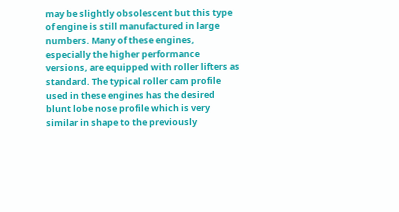may be slightly obsolescent but this type of engine is still manufactured in large numbers. Many of these engines, especially the higher performance versions, are equipped with roller lifters as standard. The typical roller cam profile used in these engines has the desired blunt lobe nose profile which is very similar in shape to the previously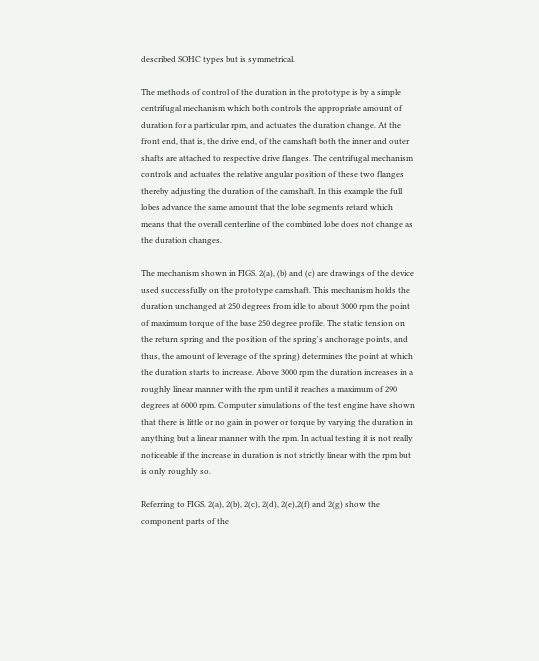described SOHC types but is symmetrical.

The methods of control of the duration in the prototype is by a simple centrifugal mechanism which both controls the appropriate amount of duration for a particular rpm, and actuates the duration change. At the front end, that is, the drive end, of the camshaft both the inner and outer shafts are attached to respective drive flanges. The centrifugal mechanism controls and actuates the relative angular position of these two flanges thereby adjusting the duration of the camshaft. In this example the full lobes advance the same amount that the lobe segments retard which means that the overall centerline of the combined lobe does not change as the duration changes.

The mechanism shown in FIGS. 2(a), (b) and (c) are drawings of the device used successfully on the prototype camshaft. This mechanism holds the duration unchanged at 250 degrees from idle to about 3000 rpm the point of maximum torque of the base 250 degree profile. The static tension on the return spring and the position of the spring's anchorage points, and thus, the amount of leverage of the spring) determines the point at which the duration starts to increase. Above 3000 rpm the duration increases in a roughly linear manner with the rpm until it reaches a maximum of 290 degrees at 6000 rpm. Computer simulations of the test engine have shown that there is little or no gain in power or torque by varying the duration in anything but a linear manner with the rpm. In actual testing it is not really noticeable if the increase in duration is not strictly linear with the rpm but is only roughly so.

Referring to FIGS. 2(a), 2(b), 2(c), 2(d), 2(e),2(f) and 2(g) show the component parts of the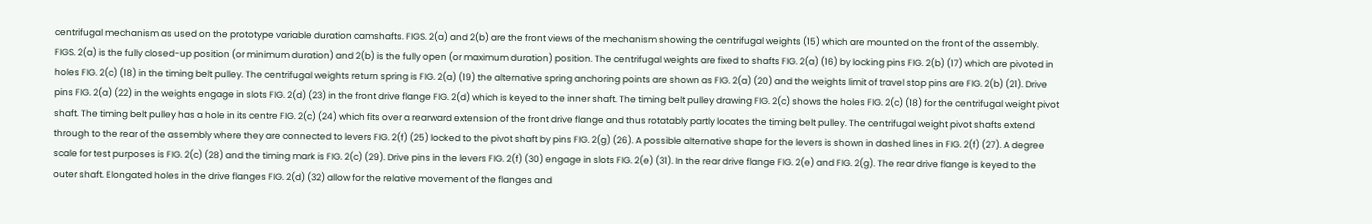centrifugal mechanism as used on the prototype variable duration camshafts. FIGS. 2(a) and 2(b) are the front views of the mechanism showing the centrifugal weights (15) which are mounted on the front of the assembly. FIGS. 2(a) is the fully closed-up position (or minimum duration) and 2(b) is the fully open (or maximum duration) position. The centrifugal weights are fixed to shafts FIG. 2(a) (16) by locking pins FIG. 2(b) (17) which are pivoted in holes FIG. 2(c) (18) in the timing belt pulley. The centrifugal weights return spring is FIG. 2(a) (19) the alternative spring anchoring points are shown as FIG. 2(a) (20) and the weights limit of travel stop pins are FIG. 2(b) (21). Drive pins FIG. 2(a) (22) in the weights engage in slots FIG. 2(d) (23) in the front drive flange FIG. 2(d) which is keyed to the inner shaft. The timing belt pulley drawing FIG. 2(c) shows the holes FIG. 2(c) (18) for the centrifugal weight pivot shaft. The timing belt pulley has a hole in its centre FIG. 2(c) (24) which fits over a rearward extension of the front drive flange and thus rotatably partly locates the timing belt pulley. The centrifugal weight pivot shafts extend through to the rear of the assembly where they are connected to levers FIG. 2(f) (25) locked to the pivot shaft by pins FIG. 2(g) (26). A possible alternative shape for the levers is shown in dashed lines in FIG. 2(f) (27). A degree scale for test purposes is FIG. 2(c) (28) and the timing mark is FIG. 2(c) (29). Drive pins in the levers FIG. 2(f) (30) engage in slots FIG. 2(e) (31). In the rear drive flange FIG. 2(e) and FIG. 2(g). The rear drive flange is keyed to the outer shaft. Elongated holes in the drive flanges FIG. 2(d) (32) allow for the relative movement of the flanges and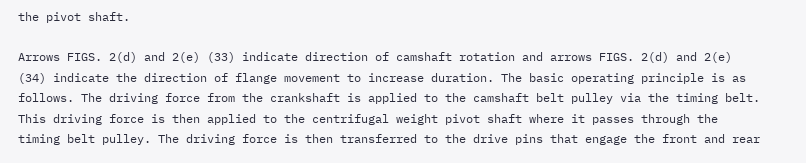the pivot shaft.

Arrows FIGS. 2(d) and 2(e) (33) indicate direction of camshaft rotation and arrows FIGS. 2(d) and 2(e) (34) indicate the direction of flange movement to increase duration. The basic operating principle is as follows. The driving force from the crankshaft is applied to the camshaft belt pulley via the timing belt. This driving force is then applied to the centrifugal weight pivot shaft where it passes through the timing belt pulley. The driving force is then transferred to the drive pins that engage the front and rear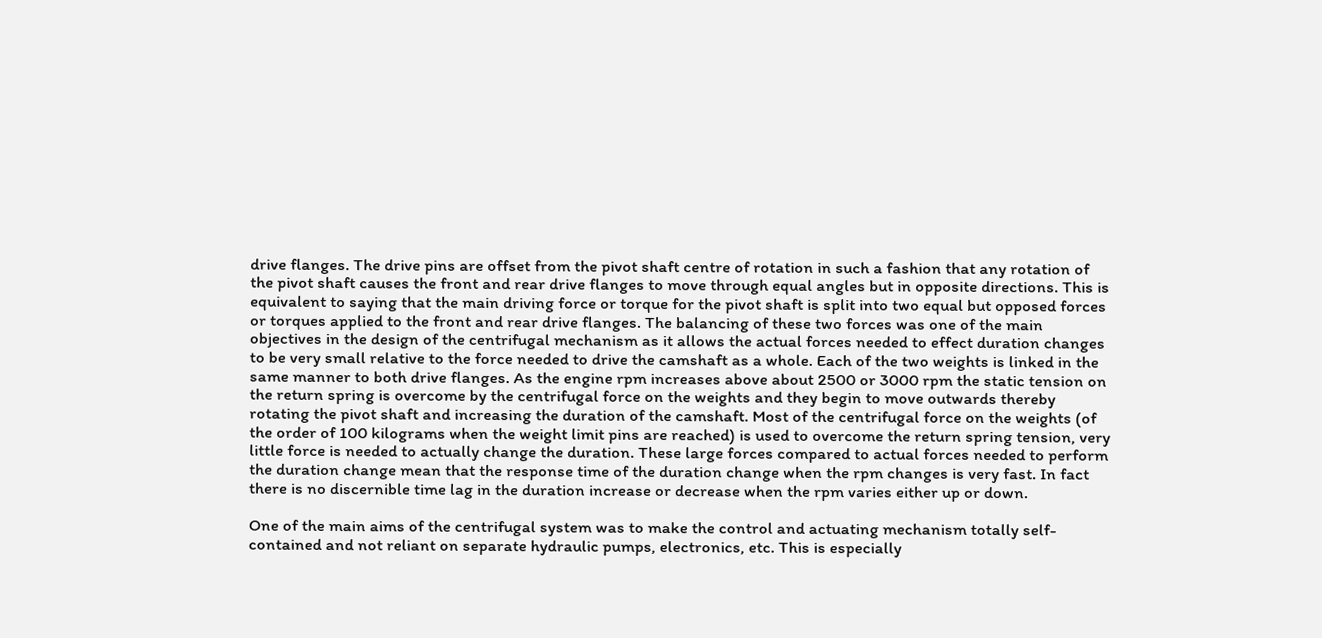drive flanges. The drive pins are offset from the pivot shaft centre of rotation in such a fashion that any rotation of the pivot shaft causes the front and rear drive flanges to move through equal angles but in opposite directions. This is equivalent to saying that the main driving force or torque for the pivot shaft is split into two equal but opposed forces or torques applied to the front and rear drive flanges. The balancing of these two forces was one of the main objectives in the design of the centrifugal mechanism as it allows the actual forces needed to effect duration changes to be very small relative to the force needed to drive the camshaft as a whole. Each of the two weights is linked in the same manner to both drive flanges. As the engine rpm increases above about 2500 or 3000 rpm the static tension on the return spring is overcome by the centrifugal force on the weights and they begin to move outwards thereby rotating the pivot shaft and increasing the duration of the camshaft. Most of the centrifugal force on the weights (of the order of 100 kilograms when the weight limit pins are reached) is used to overcome the return spring tension, very little force is needed to actually change the duration. These large forces compared to actual forces needed to perform the duration change mean that the response time of the duration change when the rpm changes is very fast. In fact there is no discernible time lag in the duration increase or decrease when the rpm varies either up or down.

One of the main aims of the centrifugal system was to make the control and actuating mechanism totally self-contained and not reliant on separate hydraulic pumps, electronics, etc. This is especially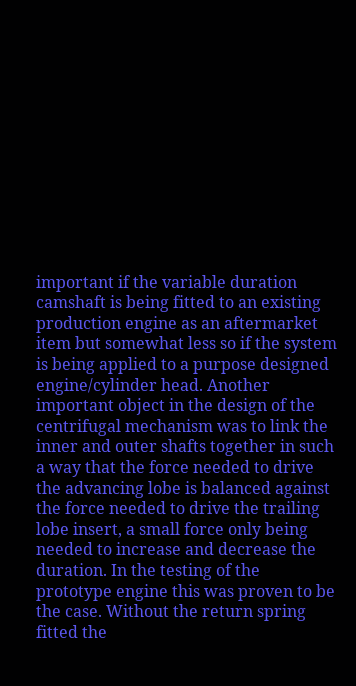important if the variable duration camshaft is being fitted to an existing production engine as an aftermarket item but somewhat less so if the system is being applied to a purpose designed engine/cylinder head. Another important object in the design of the centrifugal mechanism was to link the inner and outer shafts together in such a way that the force needed to drive the advancing lobe is balanced against the force needed to drive the trailing lobe insert, a small force only being needed to increase and decrease the duration. In the testing of the prototype engine this was proven to be the case. Without the return spring fitted the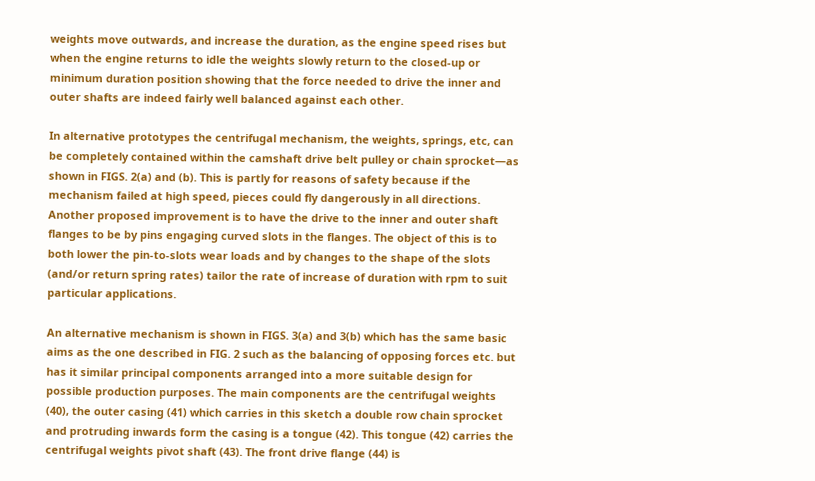weights move outwards, and increase the duration, as the engine speed rises but when the engine returns to idle the weights slowly return to the closed-up or minimum duration position showing that the force needed to drive the inner and outer shafts are indeed fairly well balanced against each other.

In alternative prototypes the centrifugal mechanism, the weights, springs, etc, can be completely contained within the camshaft drive belt pulley or chain sprocket—as shown in FIGS. 2(a) and (b). This is partly for reasons of safety because if the mechanism failed at high speed, pieces could fly dangerously in all directions. Another proposed improvement is to have the drive to the inner and outer shaft flanges to be by pins engaging curved slots in the flanges. The object of this is to both lower the pin-to-slots wear loads and by changes to the shape of the slots (and/or return spring rates) tailor the rate of increase of duration with rpm to suit particular applications.

An alternative mechanism is shown in FIGS. 3(a) and 3(b) which has the same basic aims as the one described in FIG. 2 such as the balancing of opposing forces etc. but has it similar principal components arranged into a more suitable design for possible production purposes. The main components are the centrifugal weights (40), the outer casing (41) which carries in this sketch a double row chain sprocket and protruding inwards form the casing is a tongue (42). This tongue (42) carries the centrifugal weights pivot shaft (43). The front drive flange (44) is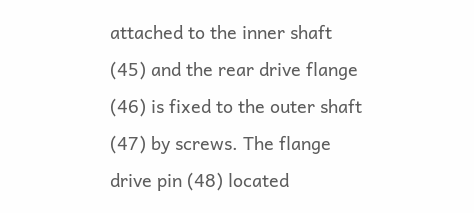attached to the inner shaft (45) and the rear drive flange (46) is fixed to the outer shaft (47) by screws. The flange drive pin (48) located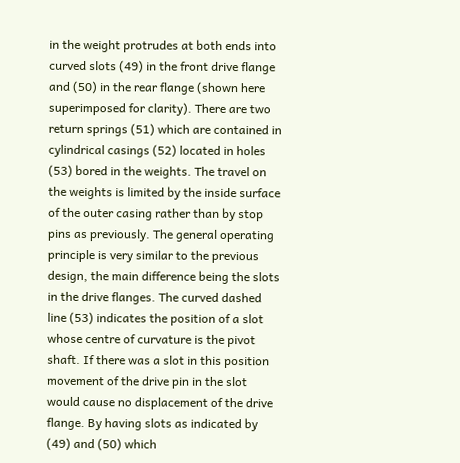in the weight protrudes at both ends into curved slots (49) in the front drive flange and (50) in the rear flange (shown here superimposed for clarity). There are two return springs (51) which are contained in cylindrical casings (52) located in holes (53) bored in the weights. The travel on the weights is limited by the inside surface of the outer casing rather than by stop pins as previously. The general operating principle is very similar to the previous design, the main difference being the slots in the drive flanges. The curved dashed line (53) indicates the position of a slot whose centre of curvature is the pivot shaft. If there was a slot in this position movement of the drive pin in the slot would cause no displacement of the drive flange. By having slots as indicated by (49) and (50) which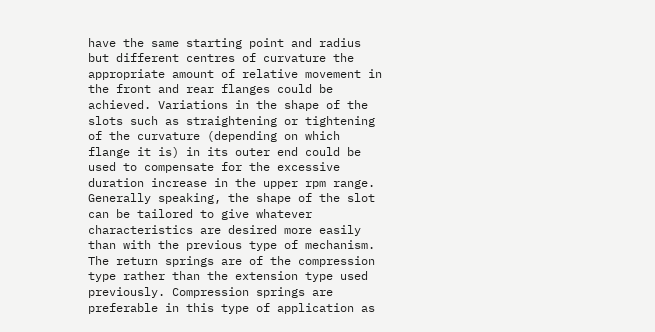have the same starting point and radius but different centres of curvature the appropriate amount of relative movement in the front and rear flanges could be achieved. Variations in the shape of the slots such as straightening or tightening of the curvature (depending on which flange it is) in its outer end could be used to compensate for the excessive duration increase in the upper rpm range. Generally speaking, the shape of the slot can be tailored to give whatever characteristics are desired more easily than with the previous type of mechanism. The return springs are of the compression type rather than the extension type used previously. Compression springs are preferable in this type of application as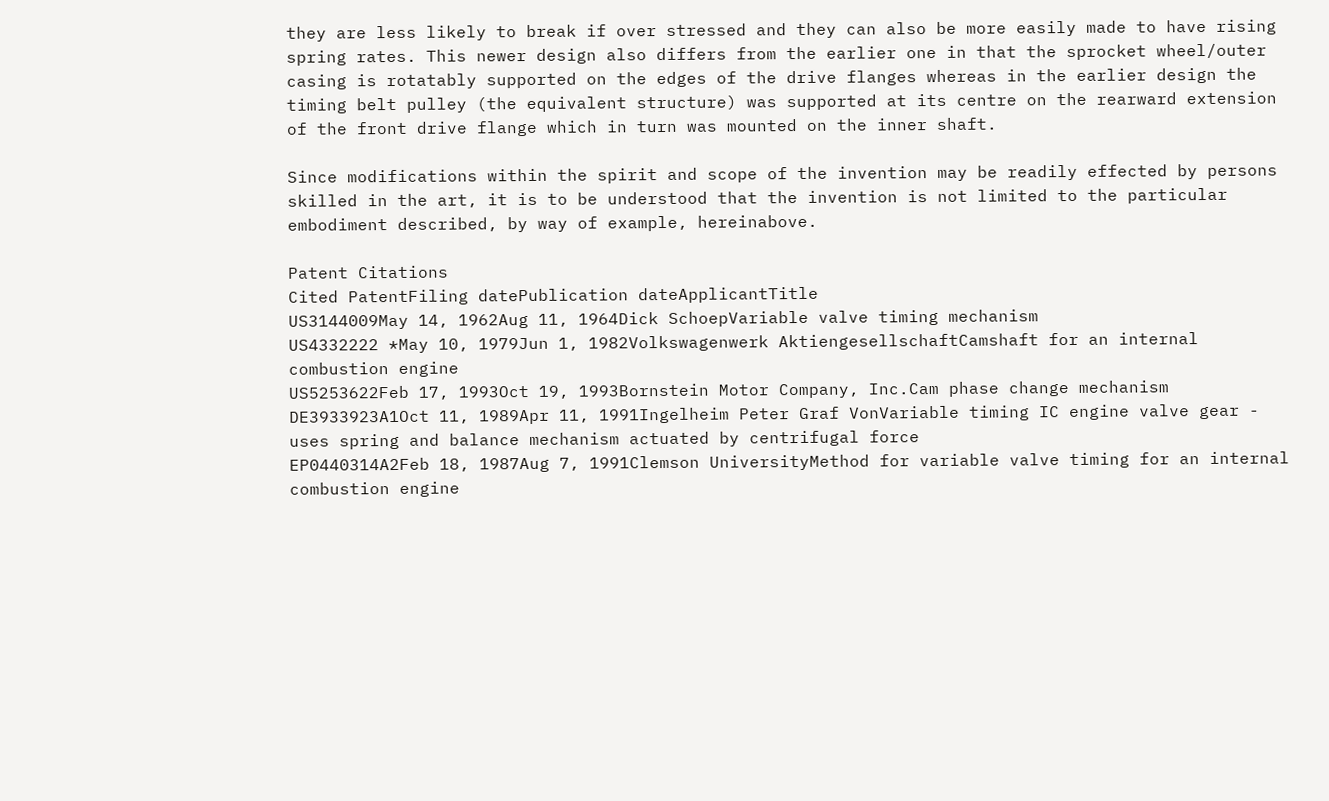they are less likely to break if over stressed and they can also be more easily made to have rising spring rates. This newer design also differs from the earlier one in that the sprocket wheel/outer casing is rotatably supported on the edges of the drive flanges whereas in the earlier design the timing belt pulley (the equivalent structure) was supported at its centre on the rearward extension of the front drive flange which in turn was mounted on the inner shaft.

Since modifications within the spirit and scope of the invention may be readily effected by persons skilled in the art, it is to be understood that the invention is not limited to the particular embodiment described, by way of example, hereinabove.

Patent Citations
Cited PatentFiling datePublication dateApplicantTitle
US3144009May 14, 1962Aug 11, 1964Dick SchoepVariable valve timing mechanism
US4332222 *May 10, 1979Jun 1, 1982Volkswagenwerk AktiengesellschaftCamshaft for an internal combustion engine
US5253622Feb 17, 1993Oct 19, 1993Bornstein Motor Company, Inc.Cam phase change mechanism
DE3933923A1Oct 11, 1989Apr 11, 1991Ingelheim Peter Graf VonVariable timing IC engine valve gear - uses spring and balance mechanism actuated by centrifugal force
EP0440314A2Feb 18, 1987Aug 7, 1991Clemson UniversityMethod for variable valve timing for an internal combustion engine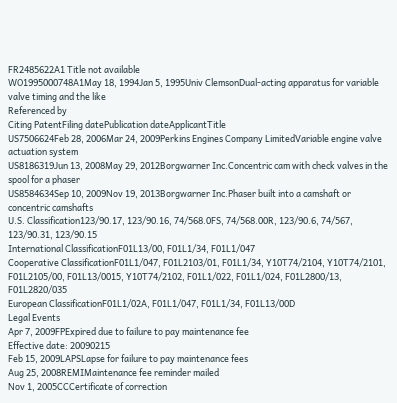FR2485622A1 Title not available
WO1995000748A1May 18, 1994Jan 5, 1995Univ ClemsonDual-acting apparatus for variable valve timing and the like
Referenced by
Citing PatentFiling datePublication dateApplicantTitle
US7506624Feb 28, 2006Mar 24, 2009Perkins Engines Company LimitedVariable engine valve actuation system
US8186319Jun 13, 2008May 29, 2012Borgwarner Inc.Concentric cam with check valves in the spool for a phaser
US8584634Sep 10, 2009Nov 19, 2013Borgwarner Inc.Phaser built into a camshaft or concentric camshafts
U.S. Classification123/90.17, 123/90.16, 74/568.0FS, 74/568.00R, 123/90.6, 74/567, 123/90.31, 123/90.15
International ClassificationF01L13/00, F01L1/34, F01L1/047
Cooperative ClassificationF01L1/047, F01L2103/01, F01L1/34, Y10T74/2104, Y10T74/2101, F01L2105/00, F01L13/0015, Y10T74/2102, F01L1/022, F01L1/024, F01L2800/13, F01L2820/035
European ClassificationF01L1/02A, F01L1/047, F01L1/34, F01L13/00D
Legal Events
Apr 7, 2009FPExpired due to failure to pay maintenance fee
Effective date: 20090215
Feb 15, 2009LAPSLapse for failure to pay maintenance fees
Aug 25, 2008REMIMaintenance fee reminder mailed
Nov 1, 2005CCCertificate of correction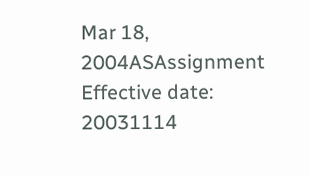Mar 18, 2004ASAssignment
Effective date: 20031114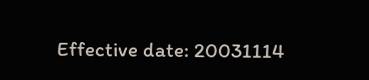Effective date: 20031114